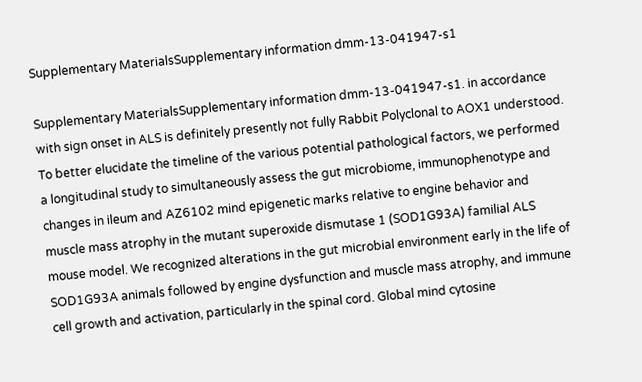Supplementary MaterialsSupplementary information dmm-13-041947-s1

Supplementary MaterialsSupplementary information dmm-13-041947-s1. in accordance with sign onset in ALS is definitely presently not fully Rabbit Polyclonal to AOX1 understood. To better elucidate the timeline of the various potential pathological factors, we performed a longitudinal study to simultaneously assess the gut microbiome, immunophenotype and changes in ileum and AZ6102 mind epigenetic marks relative to engine behavior and muscle mass atrophy in the mutant superoxide dismutase 1 (SOD1G93A) familial ALS mouse model. We recognized alterations in the gut microbial environment early in the life of SOD1G93A animals followed by engine dysfunction and muscle mass atrophy, and immune cell growth and activation, particularly in the spinal cord. Global mind cytosine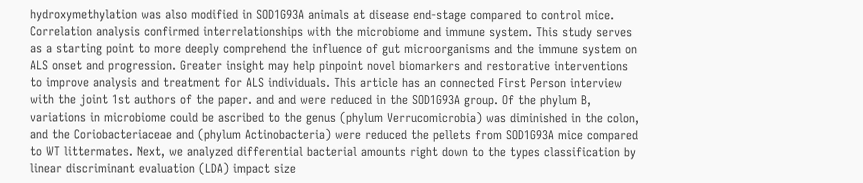hydroxymethylation was also modified in SOD1G93A animals at disease end-stage compared to control mice. Correlation analysis confirmed interrelationships with the microbiome and immune system. This study serves as a starting point to more deeply comprehend the influence of gut microorganisms and the immune system on ALS onset and progression. Greater insight may help pinpoint novel biomarkers and restorative interventions to improve analysis and treatment for ALS individuals. This article has an connected First Person interview with the joint 1st authors of the paper. and and were reduced in the SOD1G93A group. Of the phylum B, variations in microbiome could be ascribed to the genus (phylum Verrucomicrobia) was diminished in the colon, and the Coriobacteriaceae and (phylum Actinobacteria) were reduced the pellets from SOD1G93A mice compared to WT littermates. Next, we analyzed differential bacterial amounts right down to the types classification by linear discriminant evaluation (LDA) impact size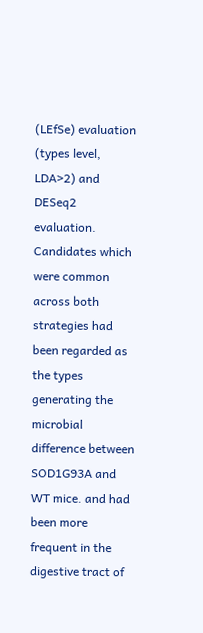(LEfSe) evaluation (types level, LDA>2) and DESeq2 evaluation. Candidates which were common across both strategies had been regarded as the types generating the microbial difference between SOD1G93A and WT mice. and had been more frequent in the digestive tract of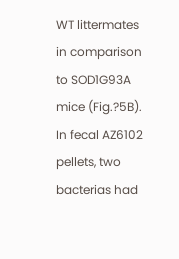WT littermates in comparison to SOD1G93A mice (Fig.?5B). In fecal AZ6102 pellets, two bacterias had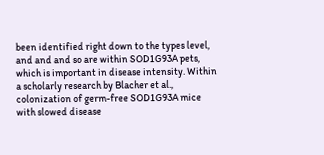been identified right down to the types level, and and and so are within SOD1G93A pets, which is important in disease intensity. Within a scholarly research by Blacher et al., colonization of germ-free SOD1G93A mice with slowed disease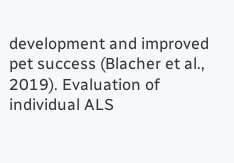development and improved pet success (Blacher et al., 2019). Evaluation of individual ALS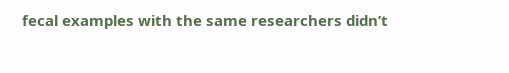fecal examples with the same researchers didn’t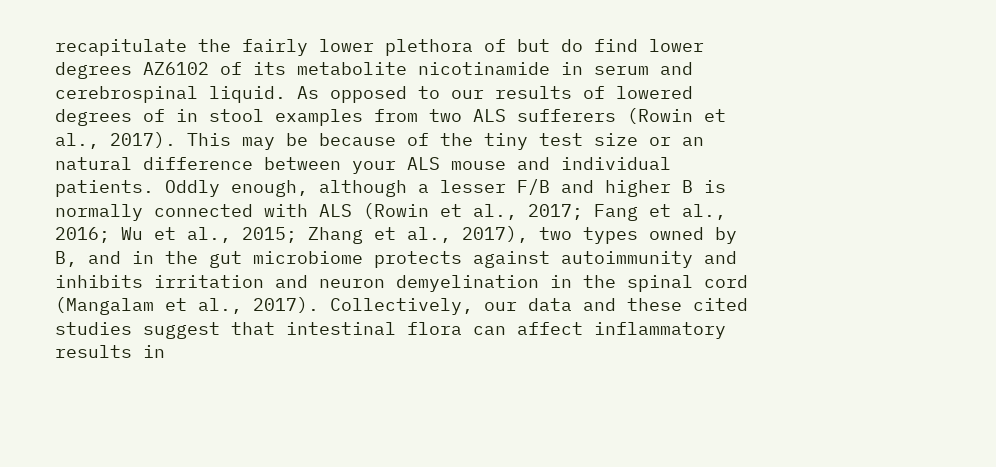recapitulate the fairly lower plethora of but do find lower degrees AZ6102 of its metabolite nicotinamide in serum and cerebrospinal liquid. As opposed to our results of lowered degrees of in stool examples from two ALS sufferers (Rowin et al., 2017). This may be because of the tiny test size or an natural difference between your ALS mouse and individual patients. Oddly enough, although a lesser F/B and higher B is normally connected with ALS (Rowin et al., 2017; Fang et al., 2016; Wu et al., 2015; Zhang et al., 2017), two types owned by B, and in the gut microbiome protects against autoimmunity and inhibits irritation and neuron demyelination in the spinal cord (Mangalam et al., 2017). Collectively, our data and these cited studies suggest that intestinal flora can affect inflammatory results in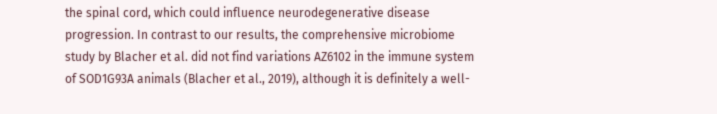the spinal cord, which could influence neurodegenerative disease progression. In contrast to our results, the comprehensive microbiome study by Blacher et al. did not find variations AZ6102 in the immune system of SOD1G93A animals (Blacher et al., 2019), although it is definitely a well-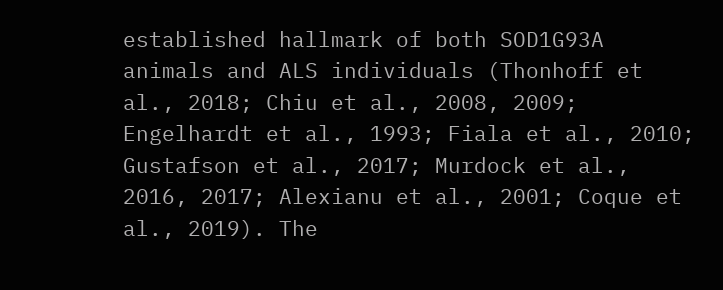established hallmark of both SOD1G93A animals and ALS individuals (Thonhoff et al., 2018; Chiu et al., 2008, 2009; Engelhardt et al., 1993; Fiala et al., 2010; Gustafson et al., 2017; Murdock et al., 2016, 2017; Alexianu et al., 2001; Coque et al., 2019). The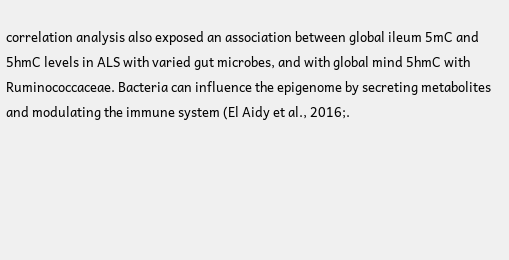correlation analysis also exposed an association between global ileum 5mC and 5hmC levels in ALS with varied gut microbes, and with global mind 5hmC with Ruminococcaceae. Bacteria can influence the epigenome by secreting metabolites and modulating the immune system (El Aidy et al., 2016;.